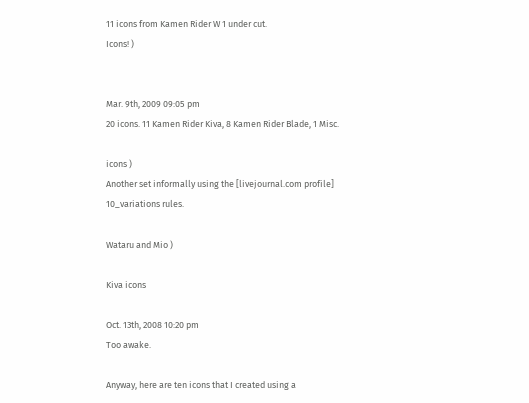11 icons from Kamen Rider W 1 under cut.
Icons! )


Mar. 9th, 2009 09:05 pm
20 icons. 11 Kamen Rider Kiva, 8 Kamen Rider Blade, 1 Misc.

icons )
Another set informally using the [livejournal.com profile] 10_variations rules.

Wataru and Mio )

Kiva icons

Oct. 13th, 2008 10:20 pm
Too awake.

Anyway, here are ten icons that I created using a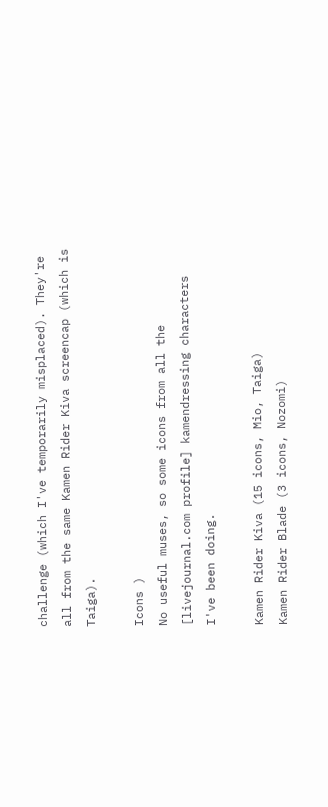challenge (which I've temporarily misplaced). They're all from the same Kamen Rider Kiva screencap (which is Taiga).

Icons )
No useful muses, so some icons from all the [livejournal.com profile] kamendressing characters I've been doing.

Kamen Rider Kiva (15 icons, Mio, Taiga)
Kamen Rider Blade (3 icons, Nozomi)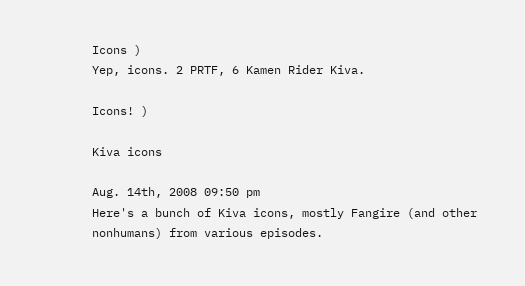Icons )
Yep, icons. 2 PRTF, 6 Kamen Rider Kiva.

Icons! )

Kiva icons

Aug. 14th, 2008 09:50 pm
Here's a bunch of Kiva icons, mostly Fangire (and other nonhumans) from various episodes.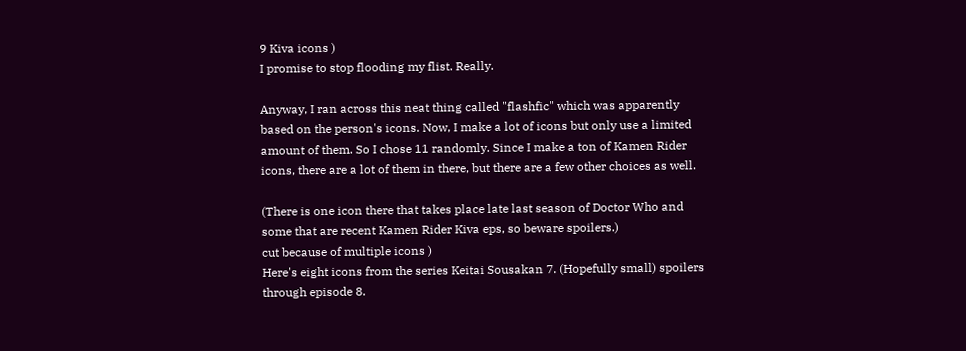9 Kiva icons )
I promise to stop flooding my flist. Really.

Anyway, I ran across this neat thing called "flashfic" which was apparently based on the person's icons. Now, I make a lot of icons but only use a limited amount of them. So I chose 11 randomly. Since I make a ton of Kamen Rider icons, there are a lot of them in there, but there are a few other choices as well.

(There is one icon there that takes place late last season of Doctor Who and some that are recent Kamen Rider Kiva eps, so beware spoilers.)
cut because of multiple icons )
Here's eight icons from the series Keitai Sousakan 7. (Hopefully small) spoilers through episode 8.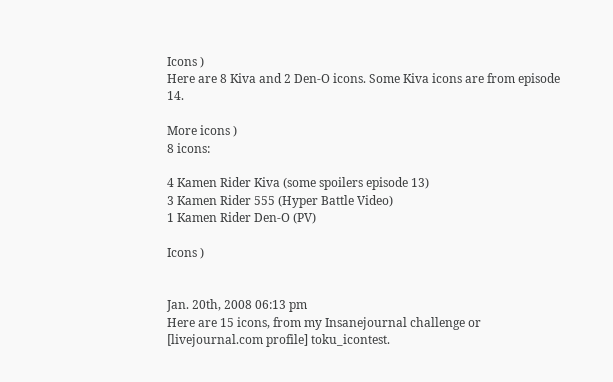Icons )
Here are 8 Kiva and 2 Den-O icons. Some Kiva icons are from episode 14.

More icons )
8 icons:

4 Kamen Rider Kiva (some spoilers episode 13)
3 Kamen Rider 555 (Hyper Battle Video)
1 Kamen Rider Den-O (PV)

Icons )


Jan. 20th, 2008 06:13 pm
Here are 15 icons, from my Insanejournal challenge or [livejournal.com profile] toku_icontest.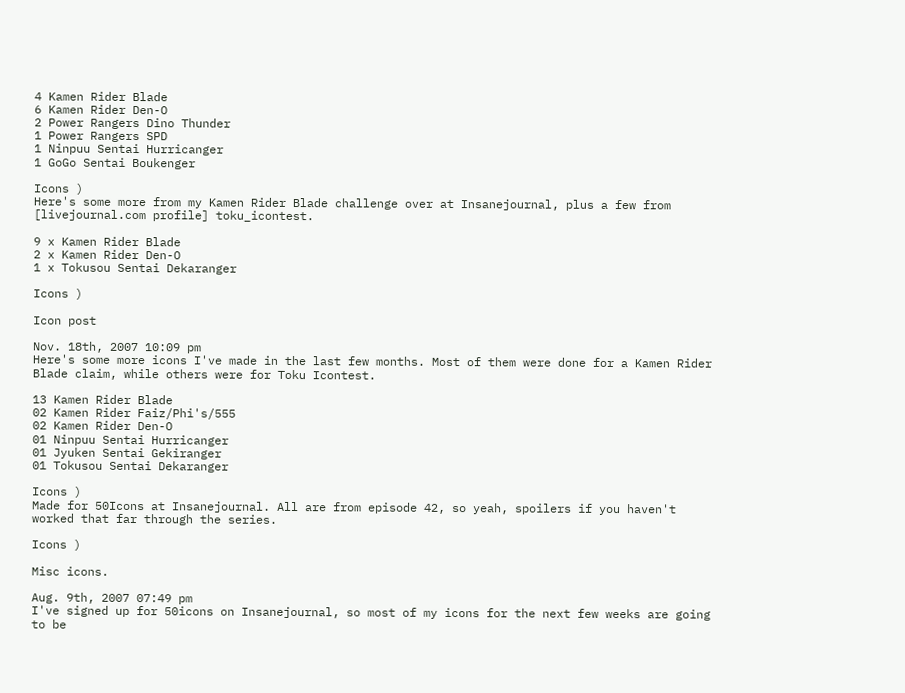4 Kamen Rider Blade
6 Kamen Rider Den-O
2 Power Rangers Dino Thunder
1 Power Rangers SPD
1 Ninpuu Sentai Hurricanger
1 GoGo Sentai Boukenger

Icons )
Here's some more from my Kamen Rider Blade challenge over at Insanejournal, plus a few from [livejournal.com profile] toku_icontest.

9 x Kamen Rider Blade
2 x Kamen Rider Den-O
1 x Tokusou Sentai Dekaranger

Icons )

Icon post

Nov. 18th, 2007 10:09 pm
Here's some more icons I've made in the last few months. Most of them were done for a Kamen Rider Blade claim, while others were for Toku Icontest.

13 Kamen Rider Blade
02 Kamen Rider Faiz/Phi's/555
02 Kamen Rider Den-O
01 Ninpuu Sentai Hurricanger
01 Jyuken Sentai Gekiranger
01 Tokusou Sentai Dekaranger

Icons )
Made for 50Icons at Insanejournal. All are from episode 42, so yeah, spoilers if you haven't worked that far through the series.

Icons )

Misc icons.

Aug. 9th, 2007 07:49 pm
I've signed up for 50icons on Insanejournal, so most of my icons for the next few weeks are going to be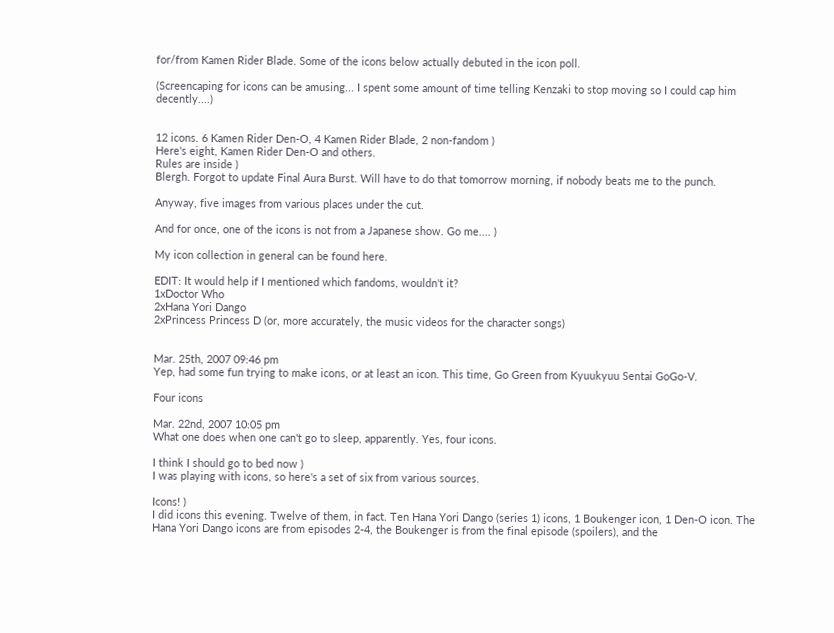for/from Kamen Rider Blade. Some of the icons below actually debuted in the icon poll.

(Screencaping for icons can be amusing... I spent some amount of time telling Kenzaki to stop moving so I could cap him decently....)


12 icons. 6 Kamen Rider Den-O, 4 Kamen Rider Blade, 2 non-fandom )
Here's eight, Kamen Rider Den-O and others.
Rules are inside )
Blergh. Forgot to update Final Aura Burst. Will have to do that tomorrow morning, if nobody beats me to the punch.

Anyway, five images from various places under the cut.

And for once, one of the icons is not from a Japanese show. Go me.... )

My icon collection in general can be found here.

EDIT: It would help if I mentioned which fandoms, wouldn't it?
1xDoctor Who
2xHana Yori Dango
2xPrincess Princess D (or, more accurately, the music videos for the character songs)


Mar. 25th, 2007 09:46 pm
Yep, had some fun trying to make icons, or at least an icon. This time, Go Green from Kyuukyuu Sentai GoGo-V.

Four icons

Mar. 22nd, 2007 10:05 pm
What one does when one can't go to sleep, apparently. Yes, four icons.

I think I should go to bed now )
I was playing with icons, so here's a set of six from various sources.

Icons! )
I did icons this evening. Twelve of them, in fact. Ten Hana Yori Dango (series 1) icons, 1 Boukenger icon, 1 Den-O icon. The Hana Yori Dango icons are from episodes 2-4, the Boukenger is from the final episode (spoilers), and the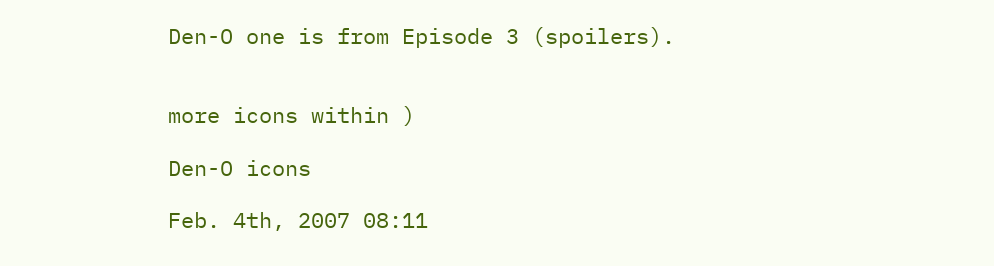Den-O one is from Episode 3 (spoilers).


more icons within )

Den-O icons

Feb. 4th, 2007 08:11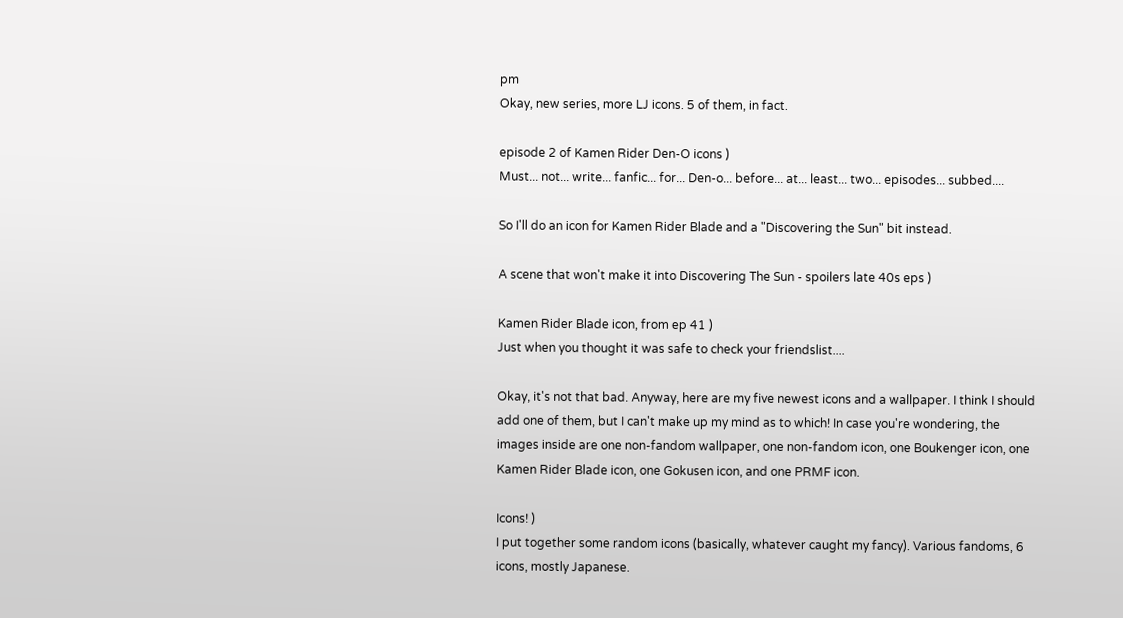pm
Okay, new series, more LJ icons. 5 of them, in fact.

episode 2 of Kamen Rider Den-O icons )
Must... not... write... fanfic... for... Den-o... before... at... least... two... episodes... subbed....

So I'll do an icon for Kamen Rider Blade and a "Discovering the Sun" bit instead.

A scene that won't make it into Discovering The Sun - spoilers late 40s eps )

Kamen Rider Blade icon, from ep 41 )
Just when you thought it was safe to check your friendslist....

Okay, it's not that bad. Anyway, here are my five newest icons and a wallpaper. I think I should add one of them, but I can't make up my mind as to which! In case you're wondering, the images inside are one non-fandom wallpaper, one non-fandom icon, one Boukenger icon, one Kamen Rider Blade icon, one Gokusen icon, and one PRMF icon.

Icons! )
I put together some random icons (basically, whatever caught my fancy). Various fandoms, 6 icons, mostly Japanese.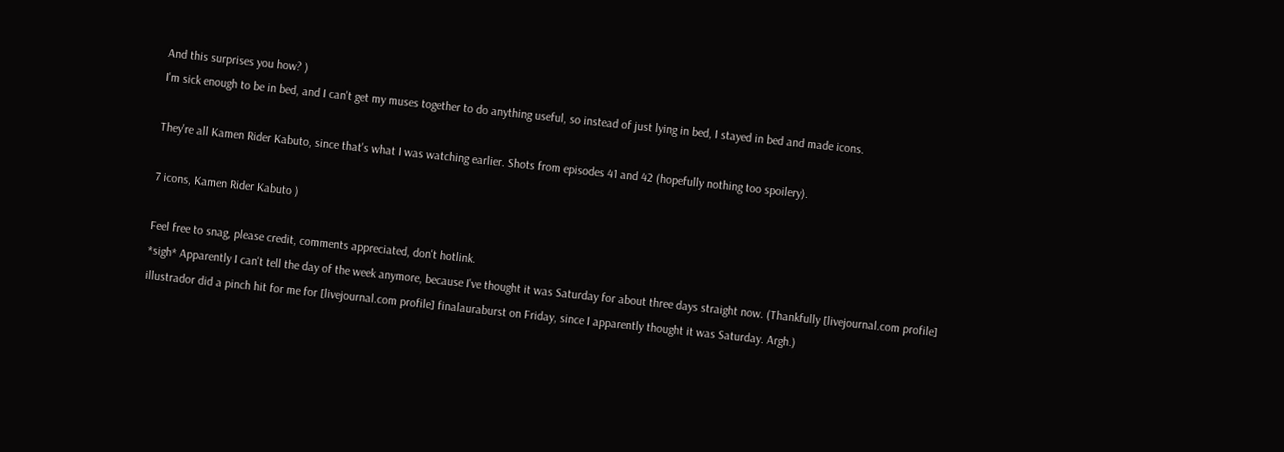And this surprises you how? )
I'm sick enough to be in bed, and I can't get my muses together to do anything useful, so instead of just lying in bed, I stayed in bed and made icons.

They're all Kamen Rider Kabuto, since that's what I was watching earlier. Shots from episodes 41 and 42 (hopefully nothing too spoilery).

7 icons, Kamen Rider Kabuto )

Feel free to snag, please credit, comments appreciated, don't hotlink.
*sigh* Apparently I can't tell the day of the week anymore, because I've thought it was Saturday for about three days straight now. (Thankfully [livejournal.com profile] illustrador did a pinch hit for me for [livejournal.com profile] finalauraburst on Friday, since I apparently thought it was Saturday. Argh.)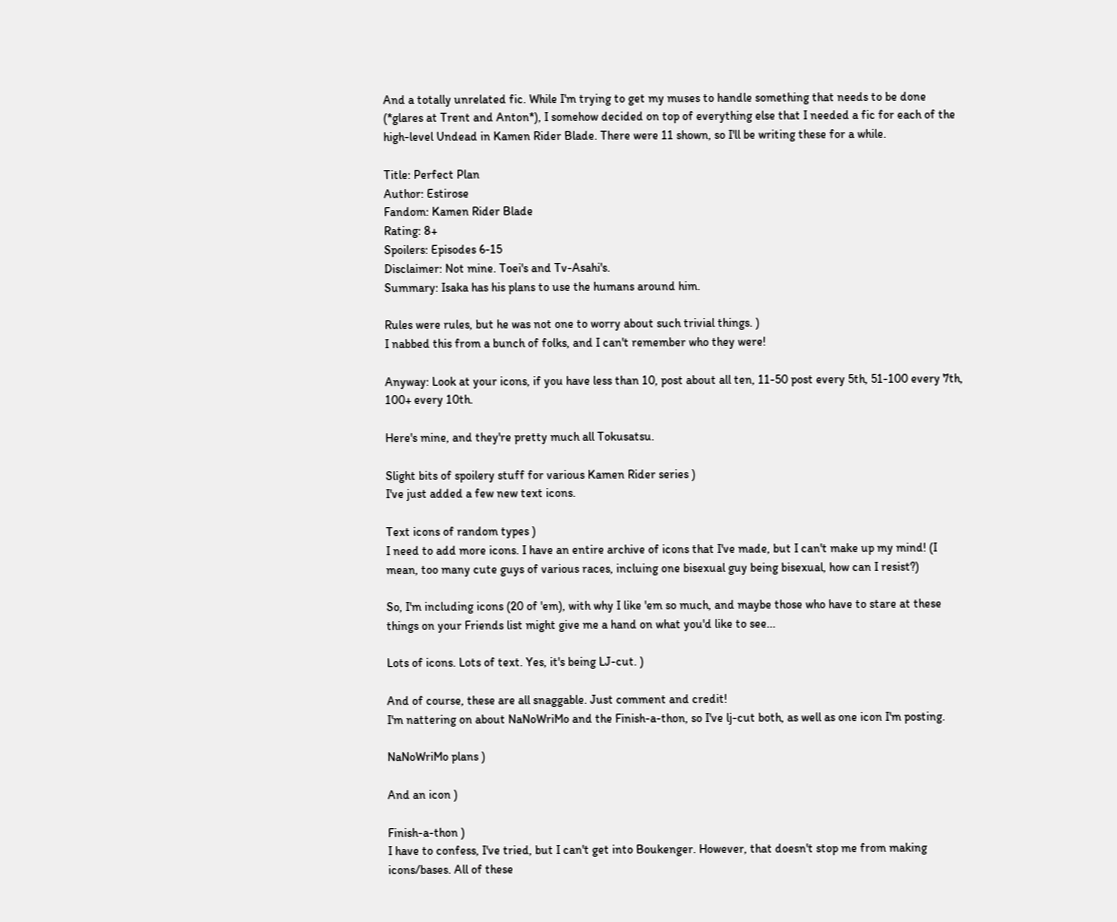And a totally unrelated fic. While I'm trying to get my muses to handle something that needs to be done (*glares at Trent and Anton*), I somehow decided on top of everything else that I needed a fic for each of the high-level Undead in Kamen Rider Blade. There were 11 shown, so I'll be writing these for a while.

Title: Perfect Plan
Author: Estirose
Fandom: Kamen Rider Blade
Rating: 8+
Spoilers: Episodes 6-15
Disclaimer: Not mine. Toei's and Tv-Asahi's.
Summary: Isaka has his plans to use the humans around him.

Rules were rules, but he was not one to worry about such trivial things. )
I nabbed this from a bunch of folks, and I can't remember who they were!

Anyway: Look at your icons, if you have less than 10, post about all ten, 11-50 post every 5th, 51-100 every 7th, 100+ every 10th.

Here's mine, and they're pretty much all Tokusatsu.

Slight bits of spoilery stuff for various Kamen Rider series )
I've just added a few new text icons.

Text icons of random types )
I need to add more icons. I have an entire archive of icons that I've made, but I can't make up my mind! (I mean, too many cute guys of various races, incluing one bisexual guy being bisexual, how can I resist?)

So, I'm including icons (20 of 'em), with why I like 'em so much, and maybe those who have to stare at these things on your Friends list might give me a hand on what you'd like to see...

Lots of icons. Lots of text. Yes, it's being LJ-cut. )

And of course, these are all snaggable. Just comment and credit!
I'm nattering on about NaNoWriMo and the Finish-a-thon, so I've lj-cut both, as well as one icon I'm posting.

NaNoWriMo plans )

And an icon )

Finish-a-thon )
I have to confess, I've tried, but I can't get into Boukenger. However, that doesn't stop me from making icons/bases. All of these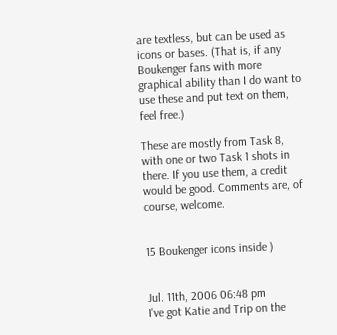are textless, but can be used as icons or bases. (That is, if any Boukenger fans with more graphical ability than I do want to use these and put text on them, feel free.)

These are mostly from Task 8, with one or two Task 1 shots in there. If you use them, a credit would be good. Comments are, of course, welcome.


15 Boukenger icons inside )


Jul. 11th, 2006 06:48 pm
I've got Katie and Trip on the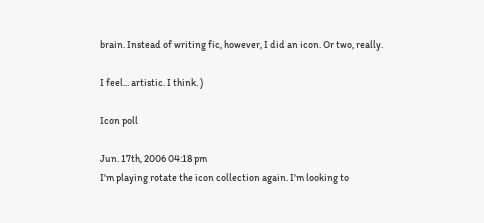brain. Instead of writing fic, however, I did an icon. Or two, really.

I feel... artistic. I think. )

Icon poll

Jun. 17th, 2006 04:18 pm
I'm playing rotate the icon collection again. I'm looking to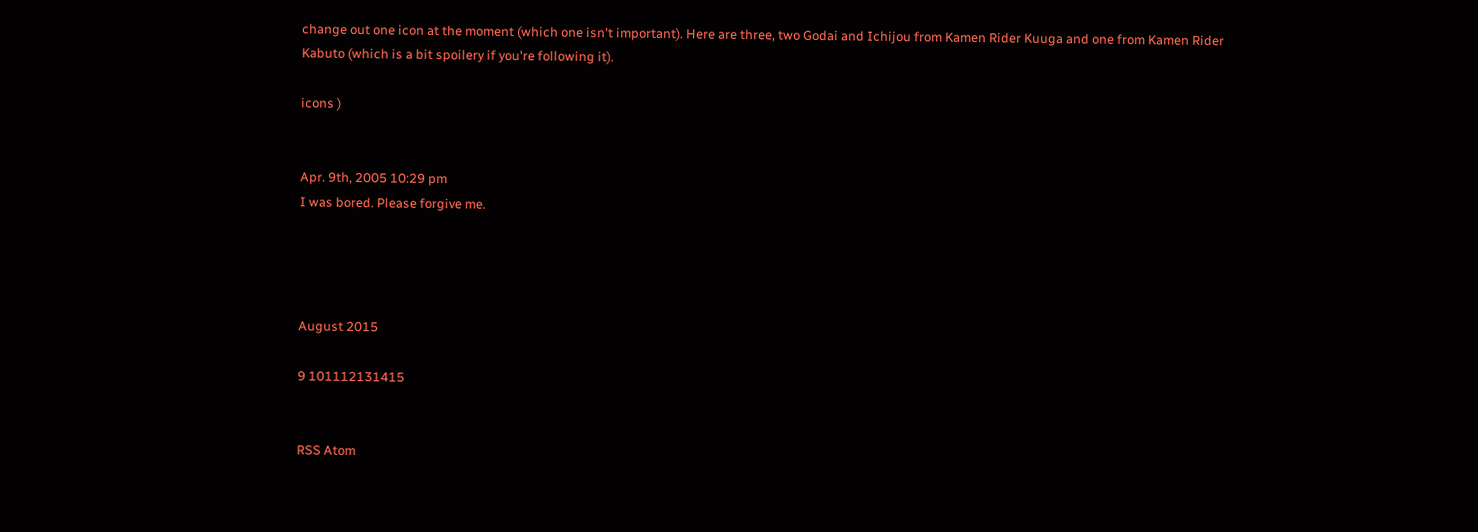change out one icon at the moment (which one isn't important). Here are three, two Godai and Ichijou from Kamen Rider Kuuga and one from Kamen Rider Kabuto (which is a bit spoilery if you're following it).

icons )


Apr. 9th, 2005 10:29 pm
I was bored. Please forgive me.




August 2015

9 101112131415


RSS Atom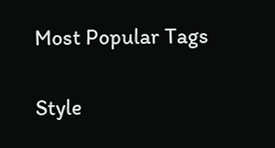Most Popular Tags

Style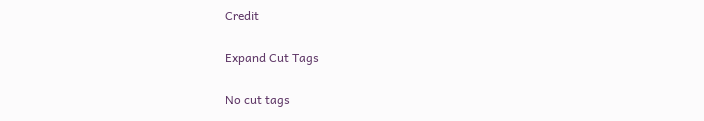Credit

Expand Cut Tags

No cut tags